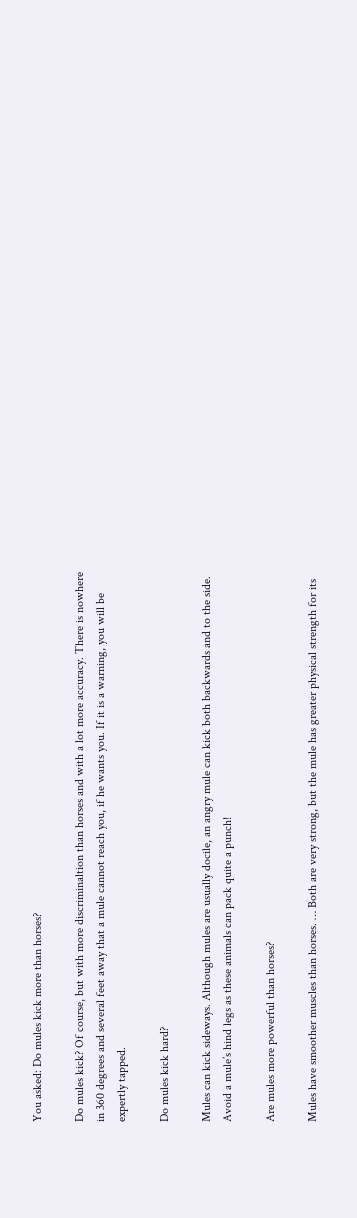You asked: Do mules kick more than horses?

Do mules kick? Of course, but with more discriminaltion than horses and with a lot more accuracy. There is nowhere in 360 degrees and several feet away that a mule cannot reach you, if he wants you. If it is a warning, you will be expertly tapped.

Do mules kick hard?

Mules can kick sideways. Although mules are usually docile, an angry mule can kick both backwards and to the side. Avoid a mule’s hind legs as these animals can pack quite a punch!

Are mules more powerful than horses?

Mules have smoother muscles than horses. … Both are very strong, but the mule has greater physical strength for its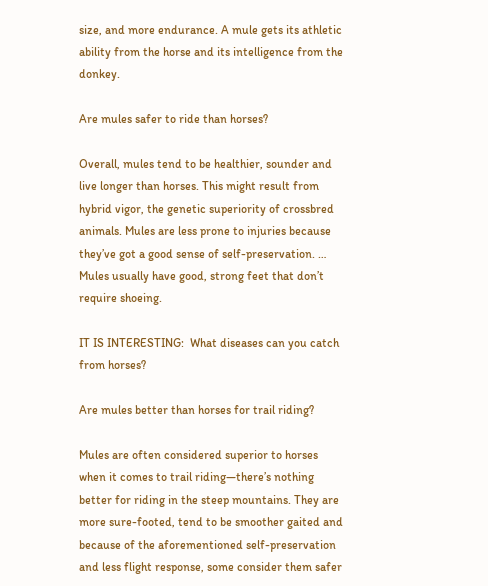size, and more endurance. A mule gets its athletic ability from the horse and its intelligence from the donkey.

Are mules safer to ride than horses?

Overall, mules tend to be healthier, sounder and live longer than horses. This might result from hybrid vigor, the genetic superiority of crossbred animals. Mules are less prone to injuries because they’ve got a good sense of self-preservation. … Mules usually have good, strong feet that don’t require shoeing.

IT IS INTERESTING:  What diseases can you catch from horses?

Are mules better than horses for trail riding?

Mules are often considered superior to horses when it comes to trail riding—there’s nothing better for riding in the steep mountains. They are more sure-footed, tend to be smoother gaited and because of the aforementioned self-preservation and less flight response, some consider them safer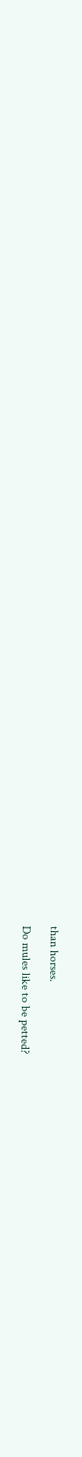than horses.

Do mules like to be petted?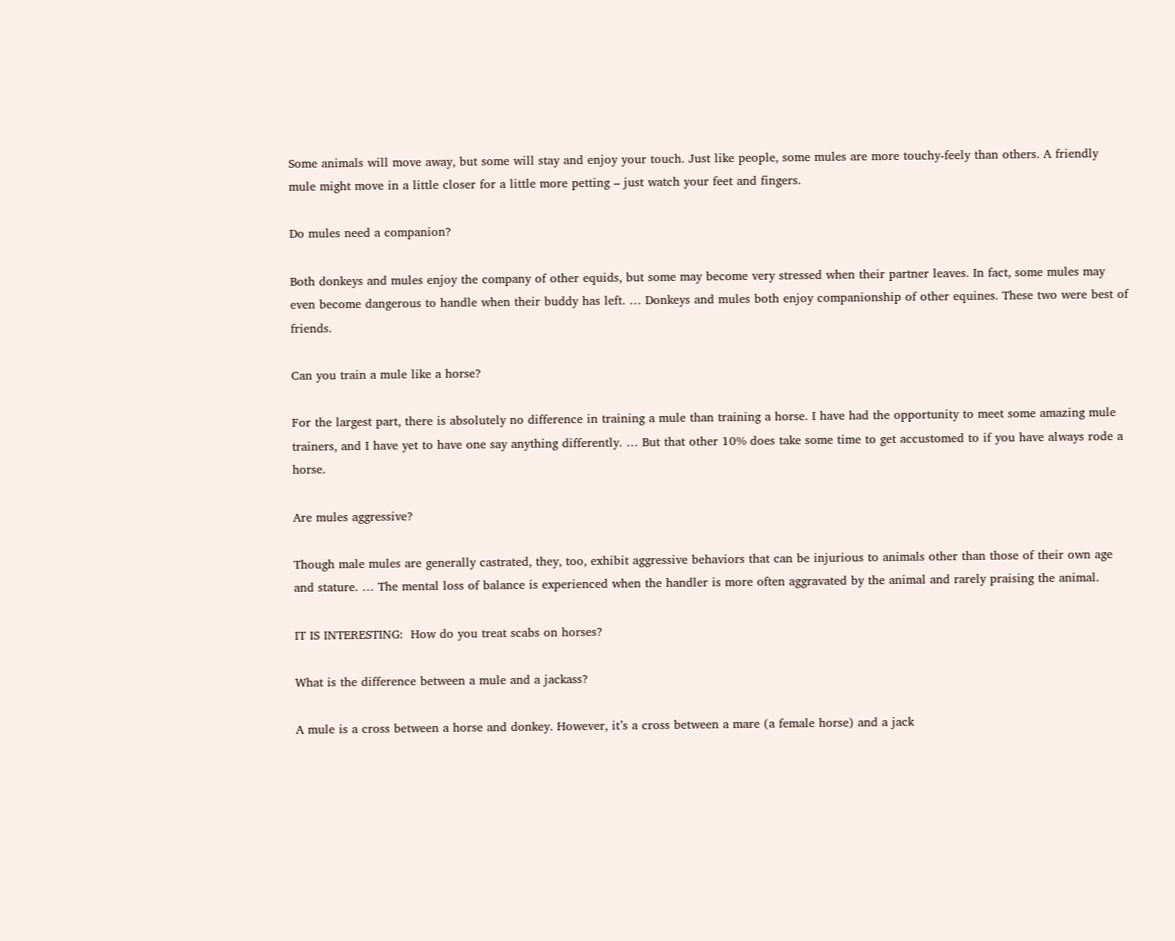Some animals will move away, but some will stay and enjoy your touch. Just like people, some mules are more touchy-feely than others. A friendly mule might move in a little closer for a little more petting – just watch your feet and fingers.

Do mules need a companion?

Both donkeys and mules enjoy the company of other equids, but some may become very stressed when their partner leaves. In fact, some mules may even become dangerous to handle when their buddy has left. … Donkeys and mules both enjoy companionship of other equines. These two were best of friends.

Can you train a mule like a horse?

For the largest part, there is absolutely no difference in training a mule than training a horse. I have had the opportunity to meet some amazing mule trainers, and I have yet to have one say anything differently. … But that other 10% does take some time to get accustomed to if you have always rode a horse.

Are mules aggressive?

Though male mules are generally castrated, they, too, exhibit aggressive behaviors that can be injurious to animals other than those of their own age and stature. … The mental loss of balance is experienced when the handler is more often aggravated by the animal and rarely praising the animal.

IT IS INTERESTING:  How do you treat scabs on horses?

What is the difference between a mule and a jackass?

A mule is a cross between a horse and donkey. However, it’s a cross between a mare (a female horse) and a jack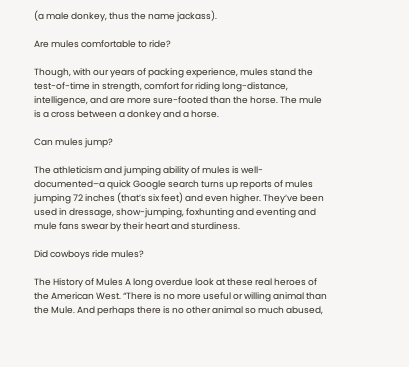(a male donkey, thus the name jackass).

Are mules comfortable to ride?

Though, with our years of packing experience, mules stand the test-of-time in strength, comfort for riding long-distance, intelligence, and are more sure-footed than the horse. The mule is a cross between a donkey and a horse.

Can mules jump?

The athleticism and jumping ability of mules is well-documented–a quick Google search turns up reports of mules jumping 72 inches (that’s six feet) and even higher. They’ve been used in dressage, show-jumping, foxhunting and eventing and mule fans swear by their heart and sturdiness.

Did cowboys ride mules?

The History of Mules A long overdue look at these real heroes of the American West. “There is no more useful or willing animal than the Mule. And perhaps there is no other animal so much abused,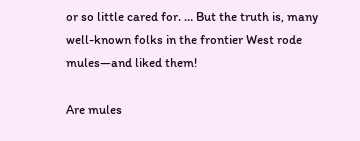or so little cared for. … But the truth is, many well-known folks in the frontier West rode mules—and liked them!

Are mules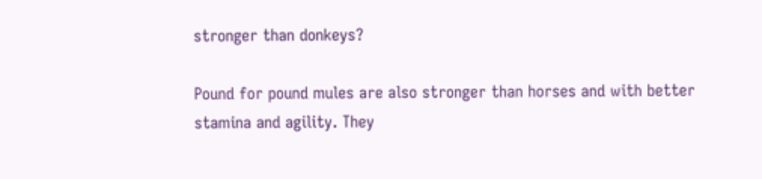stronger than donkeys?

Pound for pound mules are also stronger than horses and with better stamina and agility. They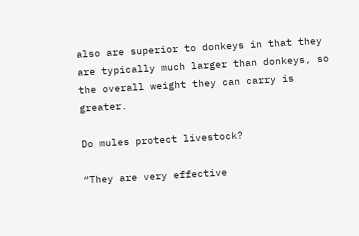also are superior to donkeys in that they are typically much larger than donkeys, so the overall weight they can carry is greater.

Do mules protect livestock?

“They are very effective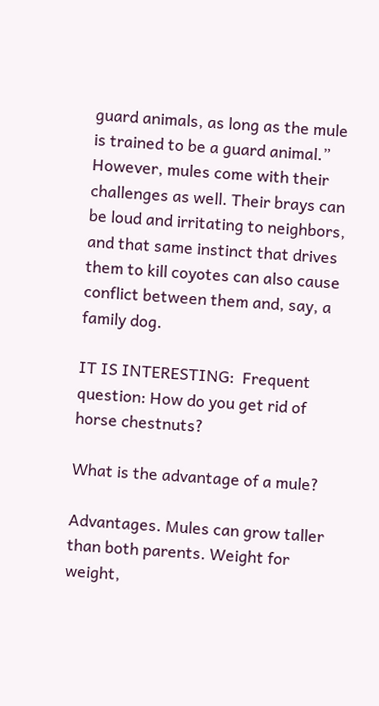guard animals, as long as the mule is trained to be a guard animal.” However, mules come with their challenges as well. Their brays can be loud and irritating to neighbors, and that same instinct that drives them to kill coyotes can also cause conflict between them and, say, a family dog.

IT IS INTERESTING:  Frequent question: How do you get rid of horse chestnuts?

What is the advantage of a mule?

Advantages. Mules can grow taller than both parents. Weight for weight,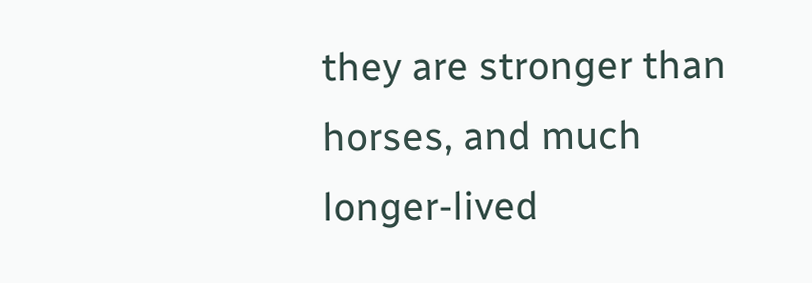they are stronger than horses, and much longer-lived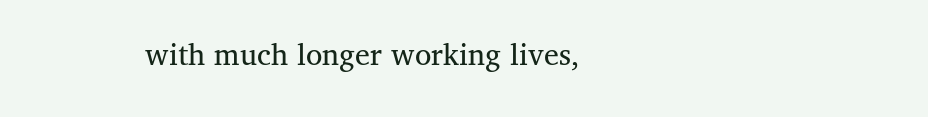with much longer working lives,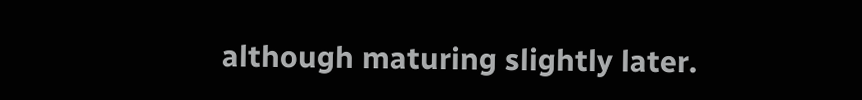although maturing slightly later.